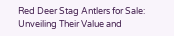Red Deer Stag Antlers for Sale: Unveiling Their Value and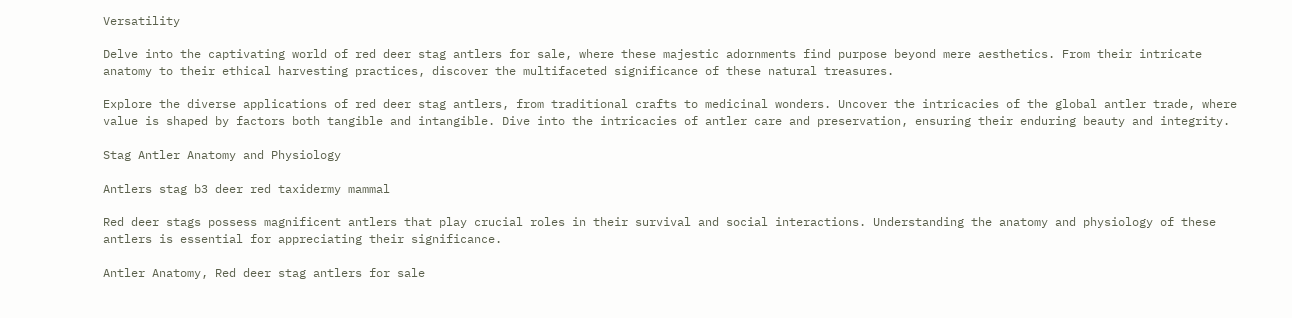Versatility

Delve into the captivating world of red deer stag antlers for sale, where these majestic adornments find purpose beyond mere aesthetics. From their intricate anatomy to their ethical harvesting practices, discover the multifaceted significance of these natural treasures.

Explore the diverse applications of red deer stag antlers, from traditional crafts to medicinal wonders. Uncover the intricacies of the global antler trade, where value is shaped by factors both tangible and intangible. Dive into the intricacies of antler care and preservation, ensuring their enduring beauty and integrity.

Stag Antler Anatomy and Physiology

Antlers stag b3 deer red taxidermy mammal

Red deer stags possess magnificent antlers that play crucial roles in their survival and social interactions. Understanding the anatomy and physiology of these antlers is essential for appreciating their significance.

Antler Anatomy, Red deer stag antlers for sale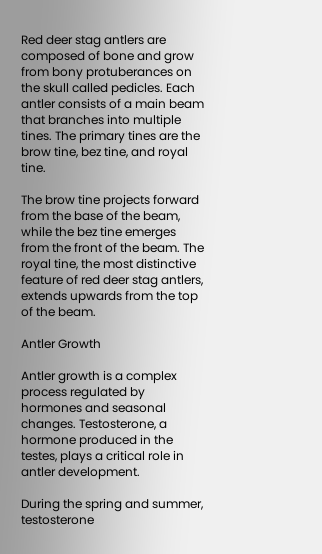Red deer stag antlers are composed of bone and grow from bony protuberances on the skull called pedicles. Each antler consists of a main beam that branches into multiple tines. The primary tines are the brow tine, bez tine, and royal tine.

The brow tine projects forward from the base of the beam, while the bez tine emerges from the front of the beam. The royal tine, the most distinctive feature of red deer stag antlers, extends upwards from the top of the beam.

Antler Growth

Antler growth is a complex process regulated by hormones and seasonal changes. Testosterone, a hormone produced in the testes, plays a critical role in antler development.

During the spring and summer, testosterone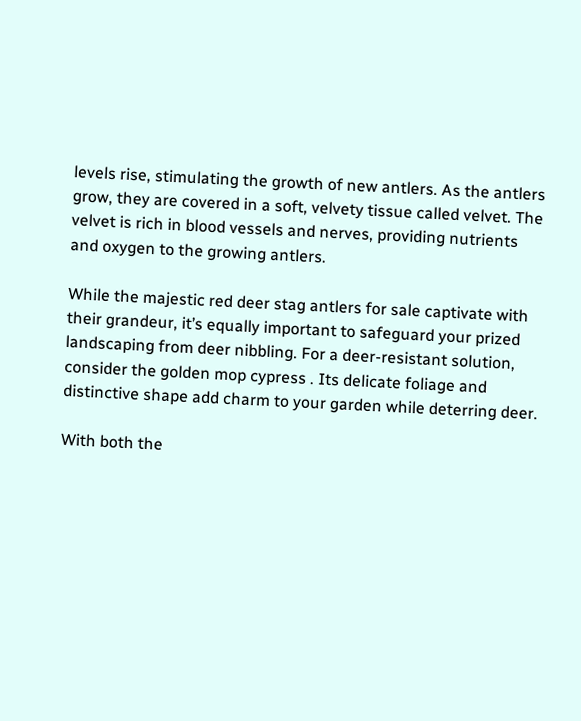levels rise, stimulating the growth of new antlers. As the antlers grow, they are covered in a soft, velvety tissue called velvet. The velvet is rich in blood vessels and nerves, providing nutrients and oxygen to the growing antlers.

While the majestic red deer stag antlers for sale captivate with their grandeur, it’s equally important to safeguard your prized landscaping from deer nibbling. For a deer-resistant solution, consider the golden mop cypress . Its delicate foliage and distinctive shape add charm to your garden while deterring deer.

With both the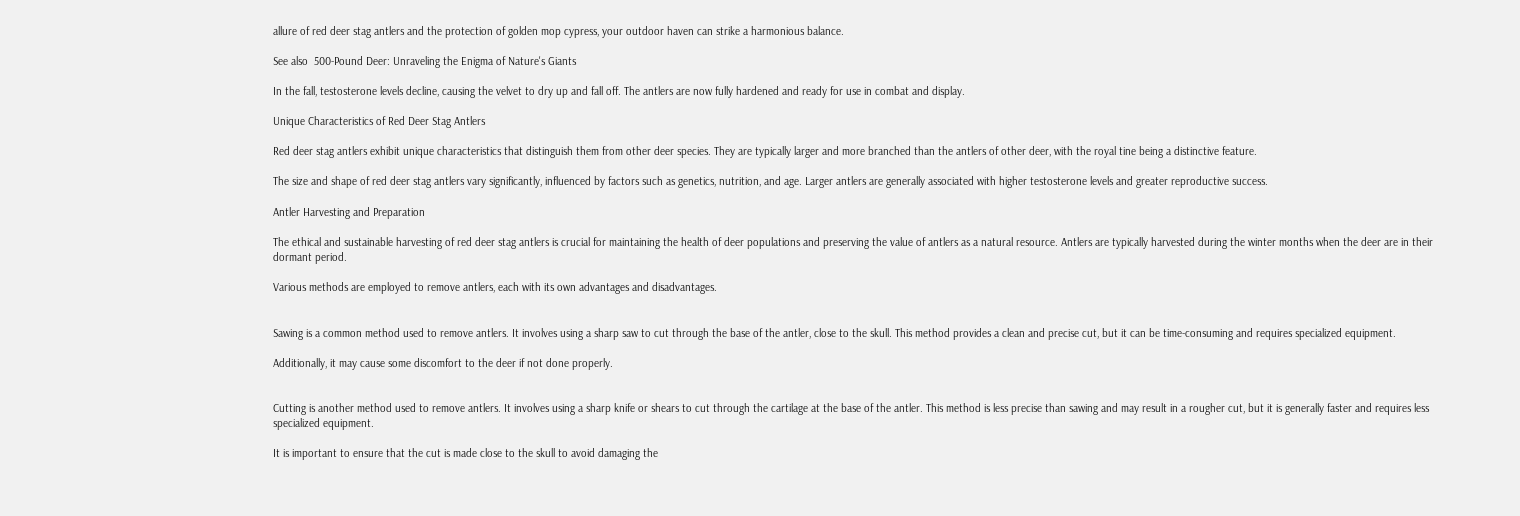allure of red deer stag antlers and the protection of golden mop cypress, your outdoor haven can strike a harmonious balance.

See also  500-Pound Deer: Unraveling the Enigma of Nature's Giants

In the fall, testosterone levels decline, causing the velvet to dry up and fall off. The antlers are now fully hardened and ready for use in combat and display.

Unique Characteristics of Red Deer Stag Antlers

Red deer stag antlers exhibit unique characteristics that distinguish them from other deer species. They are typically larger and more branched than the antlers of other deer, with the royal tine being a distinctive feature.

The size and shape of red deer stag antlers vary significantly, influenced by factors such as genetics, nutrition, and age. Larger antlers are generally associated with higher testosterone levels and greater reproductive success.

Antler Harvesting and Preparation

The ethical and sustainable harvesting of red deer stag antlers is crucial for maintaining the health of deer populations and preserving the value of antlers as a natural resource. Antlers are typically harvested during the winter months when the deer are in their dormant period.

Various methods are employed to remove antlers, each with its own advantages and disadvantages.


Sawing is a common method used to remove antlers. It involves using a sharp saw to cut through the base of the antler, close to the skull. This method provides a clean and precise cut, but it can be time-consuming and requires specialized equipment.

Additionally, it may cause some discomfort to the deer if not done properly.


Cutting is another method used to remove antlers. It involves using a sharp knife or shears to cut through the cartilage at the base of the antler. This method is less precise than sawing and may result in a rougher cut, but it is generally faster and requires less specialized equipment.

It is important to ensure that the cut is made close to the skull to avoid damaging the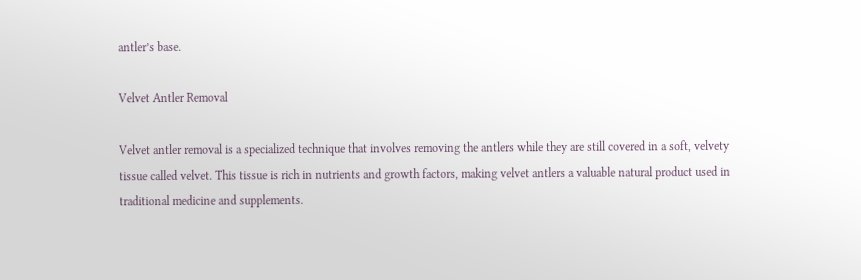antler’s base.

Velvet Antler Removal

Velvet antler removal is a specialized technique that involves removing the antlers while they are still covered in a soft, velvety tissue called velvet. This tissue is rich in nutrients and growth factors, making velvet antlers a valuable natural product used in traditional medicine and supplements.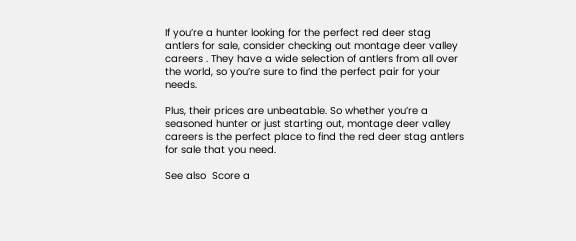If you’re a hunter looking for the perfect red deer stag antlers for sale, consider checking out montage deer valley careers . They have a wide selection of antlers from all over the world, so you’re sure to find the perfect pair for your needs.

Plus, their prices are unbeatable. So whether you’re a seasoned hunter or just starting out, montage deer valley careers is the perfect place to find the red deer stag antlers for sale that you need.

See also  Score a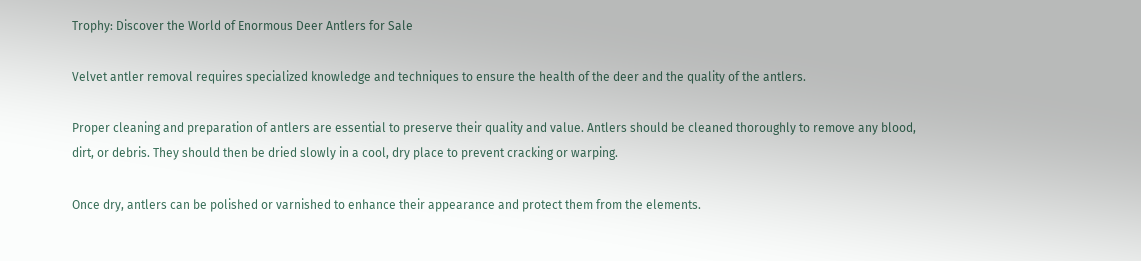Trophy: Discover the World of Enormous Deer Antlers for Sale

Velvet antler removal requires specialized knowledge and techniques to ensure the health of the deer and the quality of the antlers.

Proper cleaning and preparation of antlers are essential to preserve their quality and value. Antlers should be cleaned thoroughly to remove any blood, dirt, or debris. They should then be dried slowly in a cool, dry place to prevent cracking or warping.

Once dry, antlers can be polished or varnished to enhance their appearance and protect them from the elements.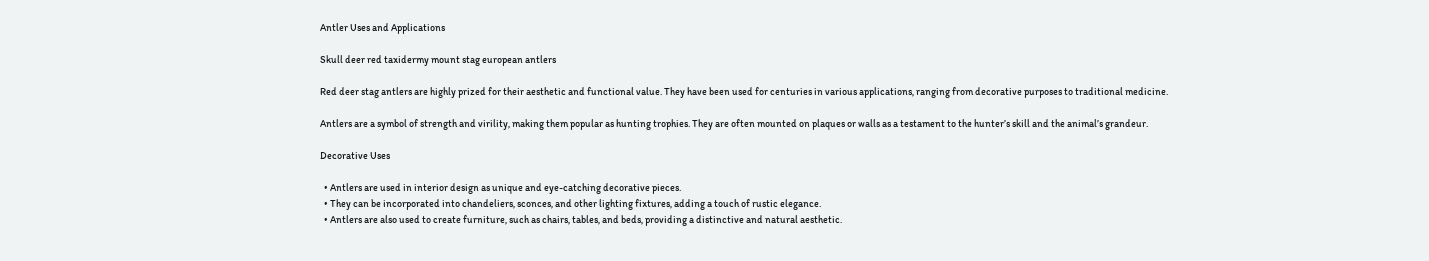Antler Uses and Applications

Skull deer red taxidermy mount stag european antlers

Red deer stag antlers are highly prized for their aesthetic and functional value. They have been used for centuries in various applications, ranging from decorative purposes to traditional medicine.

Antlers are a symbol of strength and virility, making them popular as hunting trophies. They are often mounted on plaques or walls as a testament to the hunter’s skill and the animal’s grandeur.

Decorative Uses

  • Antlers are used in interior design as unique and eye-catching decorative pieces.
  • They can be incorporated into chandeliers, sconces, and other lighting fixtures, adding a touch of rustic elegance.
  • Antlers are also used to create furniture, such as chairs, tables, and beds, providing a distinctive and natural aesthetic.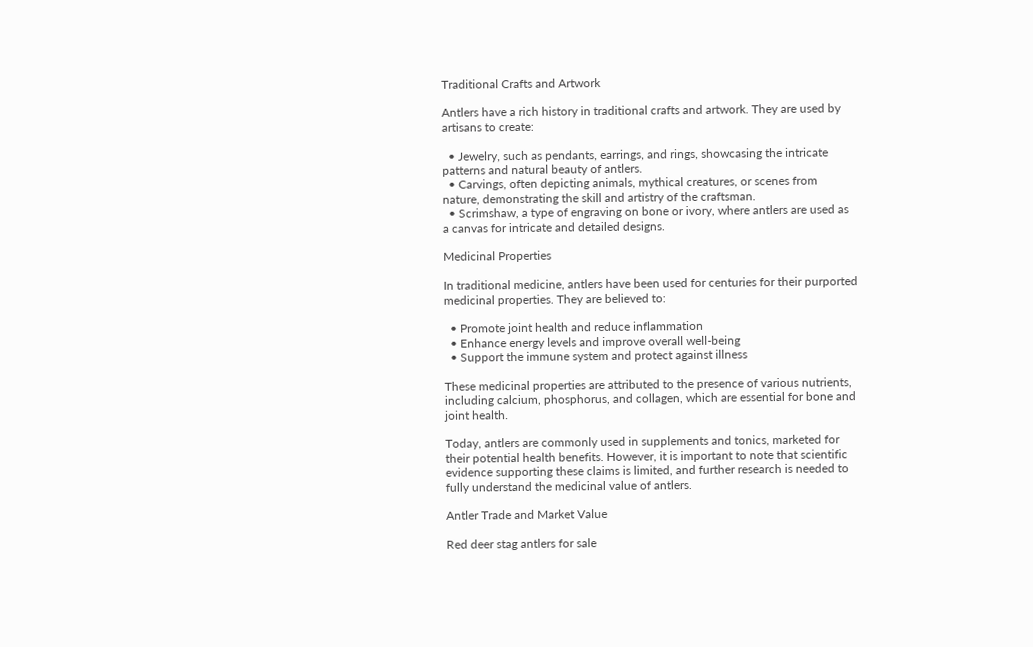Traditional Crafts and Artwork

Antlers have a rich history in traditional crafts and artwork. They are used by artisans to create:

  • Jewelry, such as pendants, earrings, and rings, showcasing the intricate patterns and natural beauty of antlers.
  • Carvings, often depicting animals, mythical creatures, or scenes from nature, demonstrating the skill and artistry of the craftsman.
  • Scrimshaw, a type of engraving on bone or ivory, where antlers are used as a canvas for intricate and detailed designs.

Medicinal Properties

In traditional medicine, antlers have been used for centuries for their purported medicinal properties. They are believed to:

  • Promote joint health and reduce inflammation
  • Enhance energy levels and improve overall well-being
  • Support the immune system and protect against illness

These medicinal properties are attributed to the presence of various nutrients, including calcium, phosphorus, and collagen, which are essential for bone and joint health.

Today, antlers are commonly used in supplements and tonics, marketed for their potential health benefits. However, it is important to note that scientific evidence supporting these claims is limited, and further research is needed to fully understand the medicinal value of antlers.

Antler Trade and Market Value

Red deer stag antlers for sale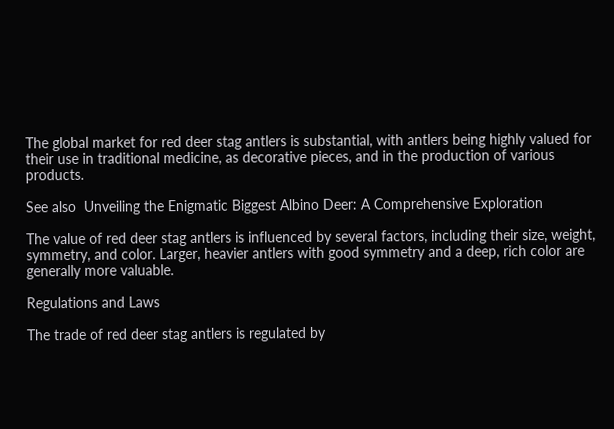The global market for red deer stag antlers is substantial, with antlers being highly valued for their use in traditional medicine, as decorative pieces, and in the production of various products.

See also  Unveiling the Enigmatic Biggest Albino Deer: A Comprehensive Exploration

The value of red deer stag antlers is influenced by several factors, including their size, weight, symmetry, and color. Larger, heavier antlers with good symmetry and a deep, rich color are generally more valuable.

Regulations and Laws

The trade of red deer stag antlers is regulated by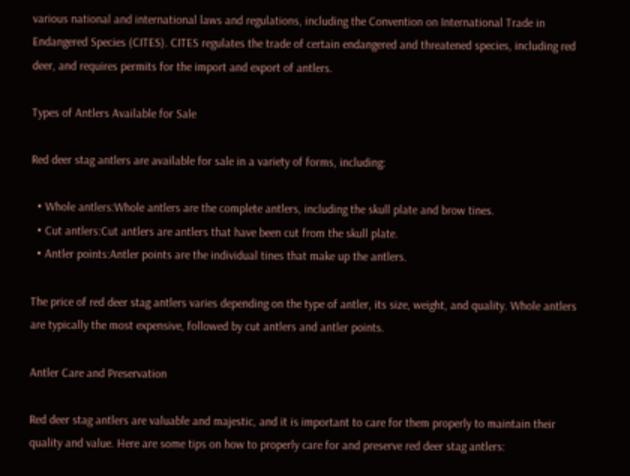various national and international laws and regulations, including the Convention on International Trade in Endangered Species (CITES). CITES regulates the trade of certain endangered and threatened species, including red deer, and requires permits for the import and export of antlers.

Types of Antlers Available for Sale

Red deer stag antlers are available for sale in a variety of forms, including:

  • Whole antlers:Whole antlers are the complete antlers, including the skull plate and brow tines.
  • Cut antlers:Cut antlers are antlers that have been cut from the skull plate.
  • Antler points:Antler points are the individual tines that make up the antlers.

The price of red deer stag antlers varies depending on the type of antler, its size, weight, and quality. Whole antlers are typically the most expensive, followed by cut antlers and antler points.

Antler Care and Preservation

Red deer stag antlers are valuable and majestic, and it is important to care for them properly to maintain their quality and value. Here are some tips on how to properly care for and preserve red deer stag antlers: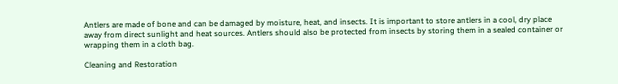Antlers are made of bone and can be damaged by moisture, heat, and insects. It is important to store antlers in a cool, dry place away from direct sunlight and heat sources. Antlers should also be protected from insects by storing them in a sealed container or wrapping them in a cloth bag.

Cleaning and Restoration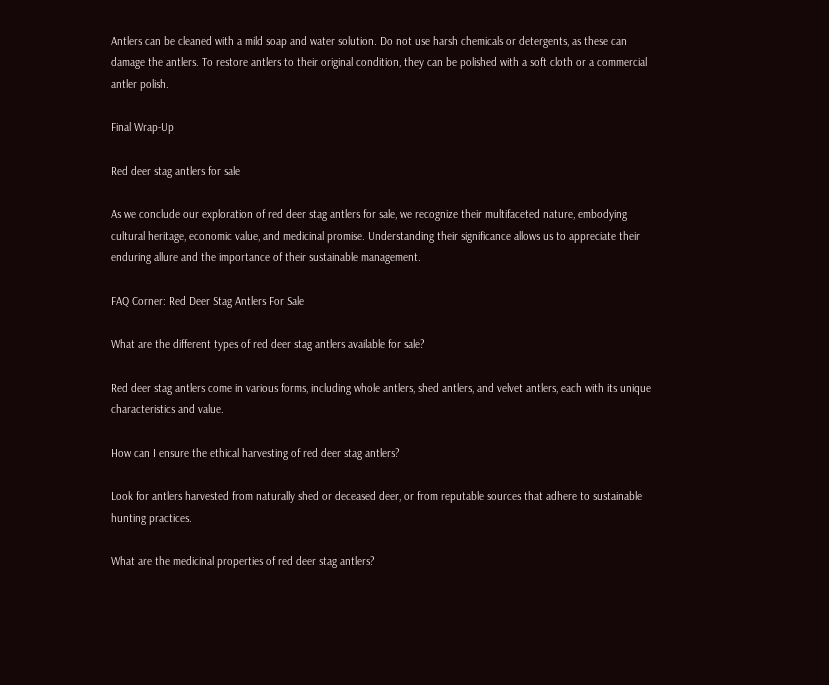Antlers can be cleaned with a mild soap and water solution. Do not use harsh chemicals or detergents, as these can damage the antlers. To restore antlers to their original condition, they can be polished with a soft cloth or a commercial antler polish.

Final Wrap-Up

Red deer stag antlers for sale

As we conclude our exploration of red deer stag antlers for sale, we recognize their multifaceted nature, embodying cultural heritage, economic value, and medicinal promise. Understanding their significance allows us to appreciate their enduring allure and the importance of their sustainable management.

FAQ Corner: Red Deer Stag Antlers For Sale

What are the different types of red deer stag antlers available for sale?

Red deer stag antlers come in various forms, including whole antlers, shed antlers, and velvet antlers, each with its unique characteristics and value.

How can I ensure the ethical harvesting of red deer stag antlers?

Look for antlers harvested from naturally shed or deceased deer, or from reputable sources that adhere to sustainable hunting practices.

What are the medicinal properties of red deer stag antlers?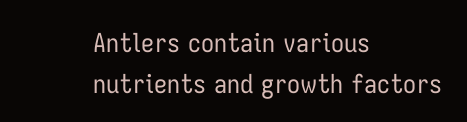Antlers contain various nutrients and growth factors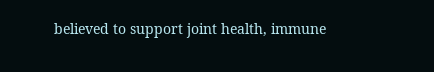believed to support joint health, immune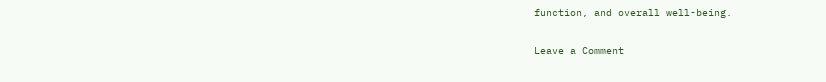function, and overall well-being.

Leave a Comment